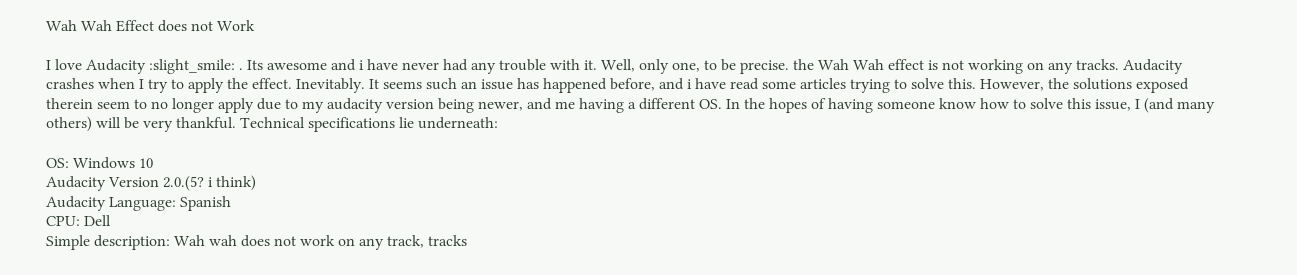Wah Wah Effect does not Work

I love Audacity :slight_smile: . Its awesome and i have never had any trouble with it. Well, only one, to be precise. the Wah Wah effect is not working on any tracks. Audacity crashes when I try to apply the effect. Inevitably. It seems such an issue has happened before, and i have read some articles trying to solve this. However, the solutions exposed therein seem to no longer apply due to my audacity version being newer, and me having a different OS. In the hopes of having someone know how to solve this issue, I (and many others) will be very thankful. Technical specifications lie underneath:

OS: Windows 10
Audacity Version 2.0.(5? i think)
Audacity Language: Spanish
CPU: Dell
Simple description: Wah wah does not work on any track, tracks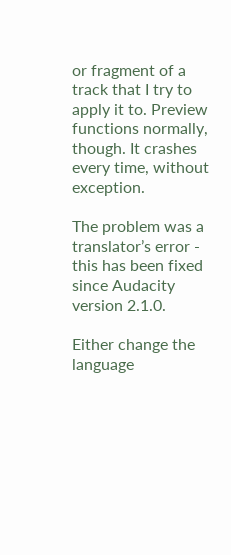or fragment of a track that I try to apply it to. Preview functions normally, though. It crashes every time, without exception.

The problem was a translator’s error - this has been fixed since Audacity version 2.1.0.

Either change the language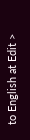to English at Edit >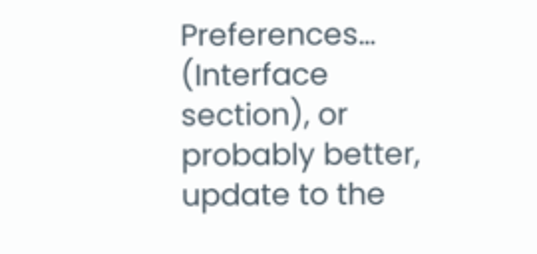Preferences… (Interface section), or probably better, update to the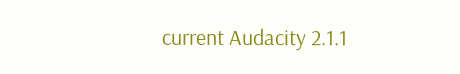current Audacity 2.1.1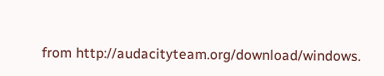from http://audacityteam.org/download/windows.